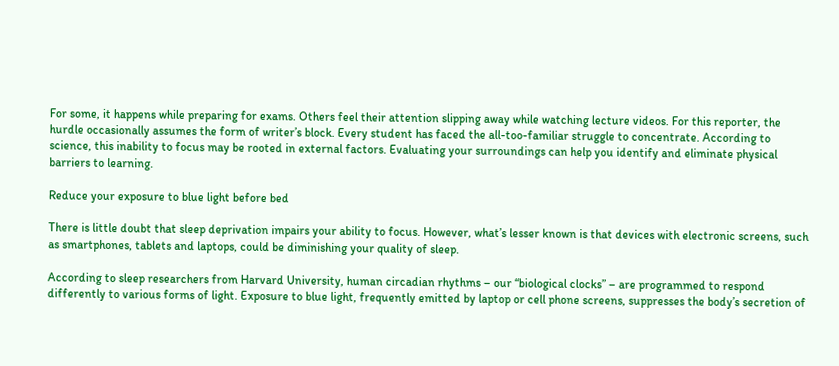For some, it happens while preparing for exams. Others feel their attention slipping away while watching lecture videos. For this reporter, the hurdle occasionally assumes the form of writer’s block. Every student has faced the all-too-familiar struggle to concentrate. According to science, this inability to focus may be rooted in external factors. Evaluating your surroundings can help you identify and eliminate physical barriers to learning.

Reduce your exposure to blue light before bed

There is little doubt that sleep deprivation impairs your ability to focus. However, what’s lesser known is that devices with electronic screens, such as smartphones, tablets and laptops, could be diminishing your quality of sleep.

According to sleep researchers from Harvard University, human circadian rhythms – our “biological clocks” – are programmed to respond differently to various forms of light. Exposure to blue light, frequently emitted by laptop or cell phone screens, suppresses the body’s secretion of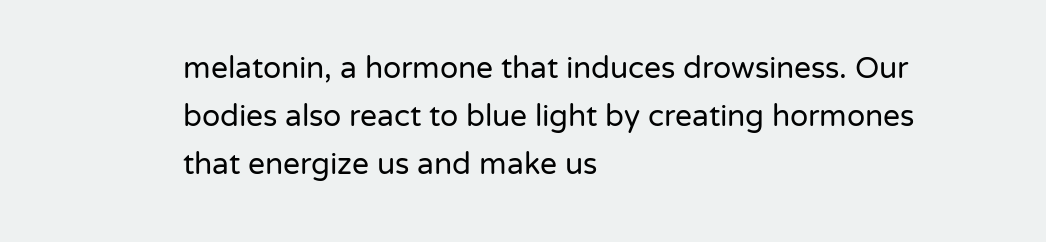melatonin, a hormone that induces drowsiness. Our bodies also react to blue light by creating hormones that energize us and make us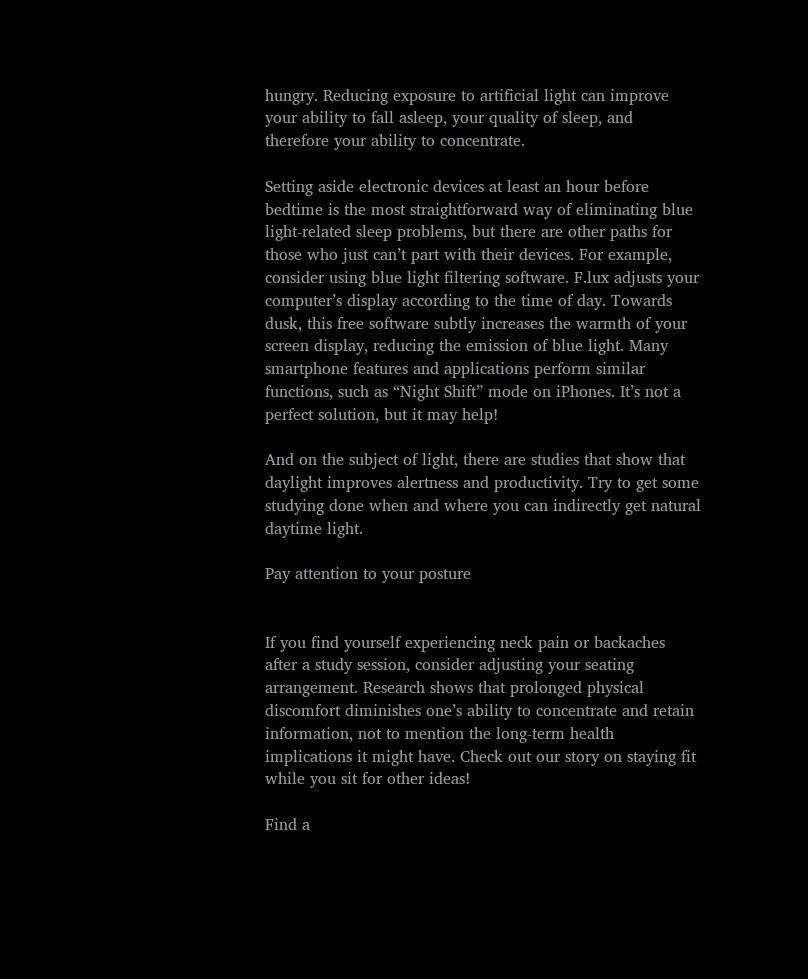hungry. Reducing exposure to artificial light can improve your ability to fall asleep, your quality of sleep, and therefore your ability to concentrate.

Setting aside electronic devices at least an hour before bedtime is the most straightforward way of eliminating blue light-related sleep problems, but there are other paths for those who just can’t part with their devices. For example, consider using blue light filtering software. F.lux adjusts your computer’s display according to the time of day. Towards dusk, this free software subtly increases the warmth of your screen display, reducing the emission of blue light. Many smartphone features and applications perform similar functions, such as “Night Shift” mode on iPhones. It’s not a perfect solution, but it may help!

And on the subject of light, there are studies that show that daylight improves alertness and productivity. Try to get some studying done when and where you can indirectly get natural daytime light.

Pay attention to your posture


If you find yourself experiencing neck pain or backaches after a study session, consider adjusting your seating arrangement. Research shows that prolonged physical discomfort diminishes one’s ability to concentrate and retain information, not to mention the long-term health implications it might have. Check out our story on staying fit while you sit for other ideas!

Find a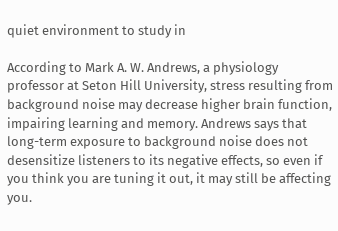quiet environment to study in

According to Mark A. W. Andrews, a physiology professor at Seton Hill University, stress resulting from background noise may decrease higher brain function, impairing learning and memory. Andrews says that long-term exposure to background noise does not desensitize listeners to its negative effects, so even if you think you are tuning it out, it may still be affecting you.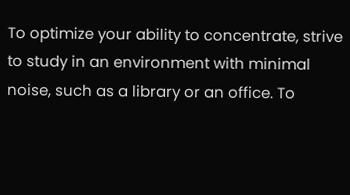To optimize your ability to concentrate, strive to study in an environment with minimal noise, such as a library or an office. To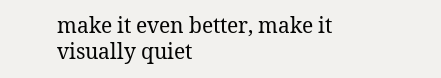make it even better, make it visually quiet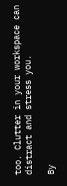too. Clutter in your workspace can distract and stress you.

By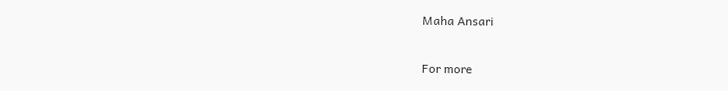Maha Ansari

For more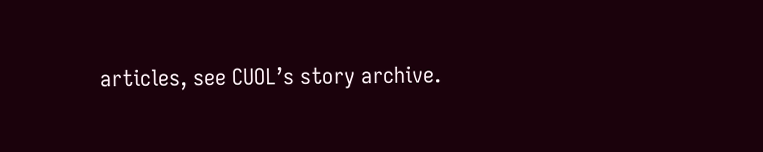articles, see CUOL’s story archive.